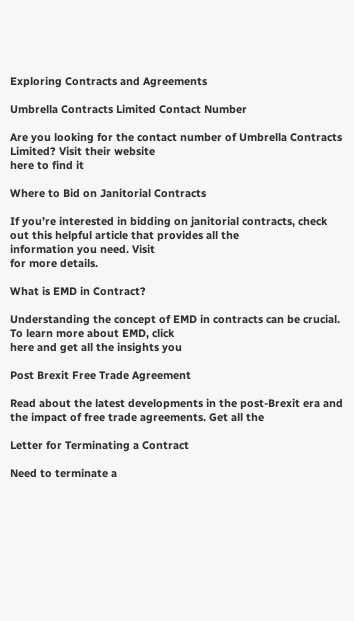Exploring Contracts and Agreements

Umbrella Contracts Limited Contact Number

Are you looking for the contact number of Umbrella Contracts Limited? Visit their website
here to find it

Where to Bid on Janitorial Contracts

If you’re interested in bidding on janitorial contracts, check out this helpful article that provides all the
information you need. Visit
for more details.

What is EMD in Contract?

Understanding the concept of EMD in contracts can be crucial. To learn more about EMD, click
here and get all the insights you

Post Brexit Free Trade Agreement

Read about the latest developments in the post-Brexit era and the impact of free trade agreements. Get all the

Letter for Terminating a Contract

Need to terminate a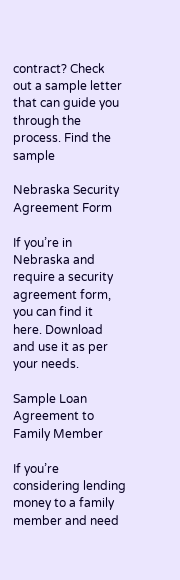contract? Check out a sample letter that can guide you through the process. Find the sample

Nebraska Security Agreement Form

If you’re in Nebraska and require a security agreement form, you can find it
here. Download and use it as per your needs.

Sample Loan Agreement to Family Member

If you’re considering lending money to a family member and need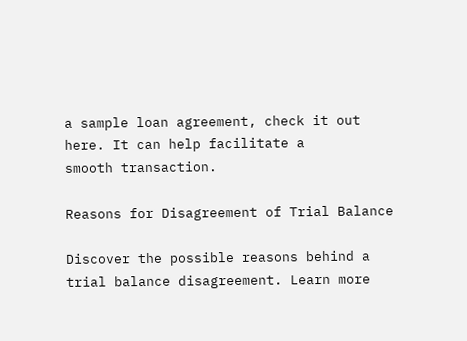a sample loan agreement, check it out
here. It can help facilitate a
smooth transaction.

Reasons for Disagreement of Trial Balance

Discover the possible reasons behind a trial balance disagreement. Learn more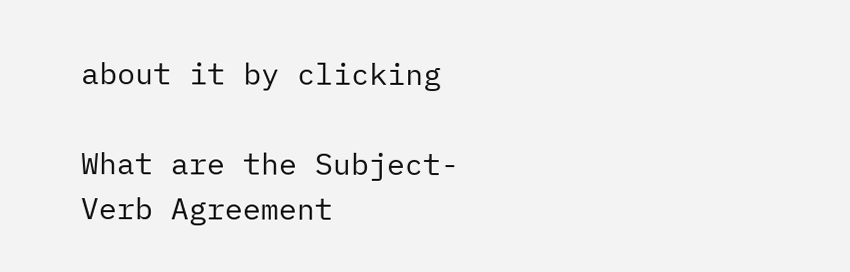about it by clicking

What are the Subject-Verb Agreement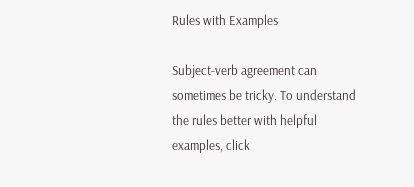Rules with Examples

Subject-verb agreement can sometimes be tricky. To understand the rules better with helpful examples, click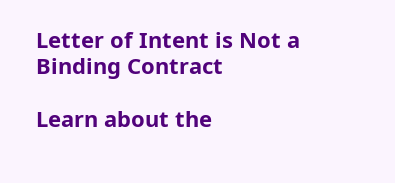Letter of Intent is Not a Binding Contract

Learn about the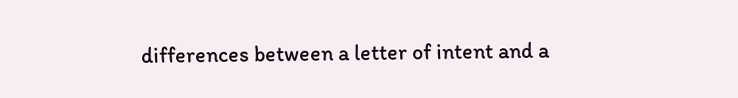differences between a letter of intent and a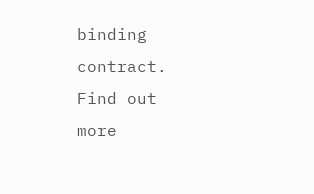binding contract. Find out more